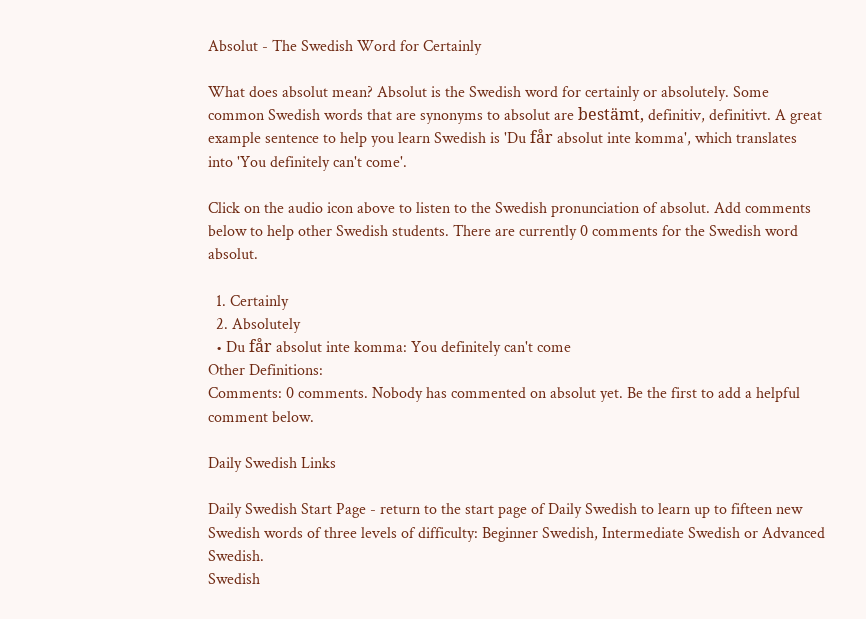Absolut - The Swedish Word for Certainly

What does absolut mean? Absolut is the Swedish word for certainly or absolutely. Some common Swedish words that are synonyms to absolut are bestämt, definitiv, definitivt. A great example sentence to help you learn Swedish is 'Du får absolut inte komma', which translates into 'You definitely can't come'.

Click on the audio icon above to listen to the Swedish pronunciation of absolut. Add comments below to help other Swedish students. There are currently 0 comments for the Swedish word absolut.

  1. Certainly
  2. Absolutely
  • Du får absolut inte komma: You definitely can't come
Other Definitions:
Comments: 0 comments. Nobody has commented on absolut yet. Be the first to add a helpful comment below.

Daily Swedish Links

Daily Swedish Start Page - return to the start page of Daily Swedish to learn up to fifteen new Swedish words of three levels of difficulty: Beginner Swedish, Intermediate Swedish or Advanced Swedish.
Swedish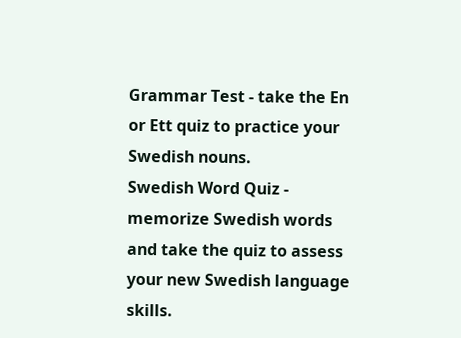Grammar Test - take the En or Ett quiz to practice your Swedish nouns.
Swedish Word Quiz - memorize Swedish words and take the quiz to assess your new Swedish language skills.